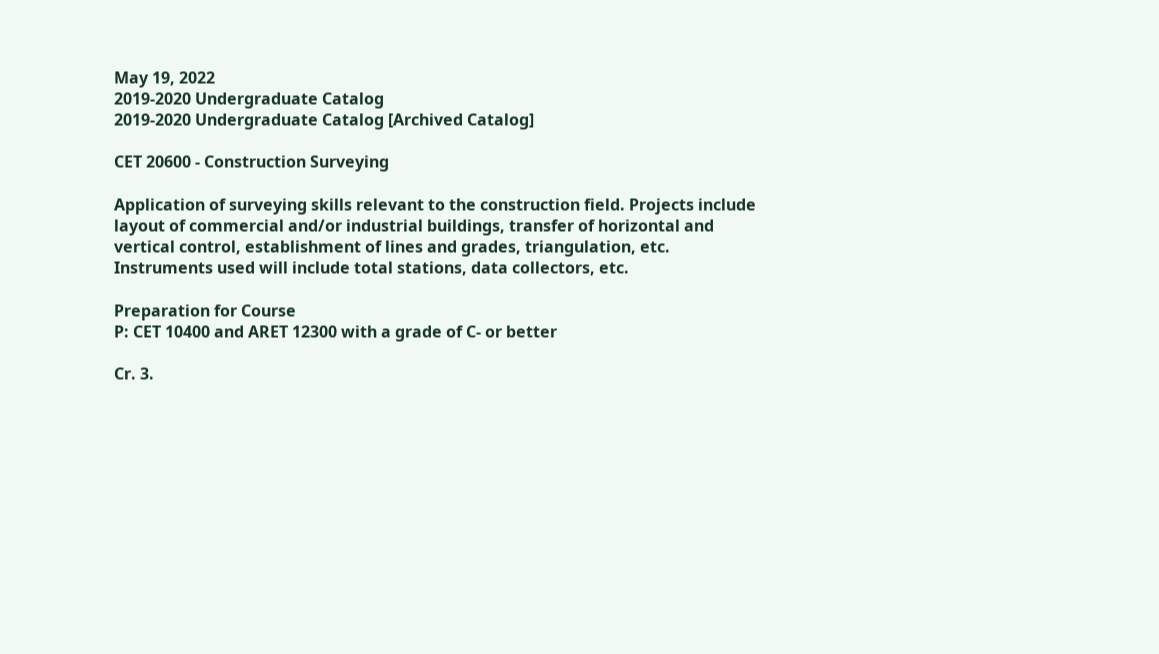May 19, 2022
2019-2020 Undergraduate Catalog
2019-2020 Undergraduate Catalog [Archived Catalog]

CET 20600 - Construction Surveying

Application of surveying skills relevant to the construction field. Projects include layout of commercial and/or industrial buildings, transfer of horizontal and vertical control, establishment of lines and grades, triangulation, etc. Instruments used will include total stations, data collectors, etc.

Preparation for Course
P: CET 10400 and ARET 12300 with a grade of C- or better

Cr. 3.